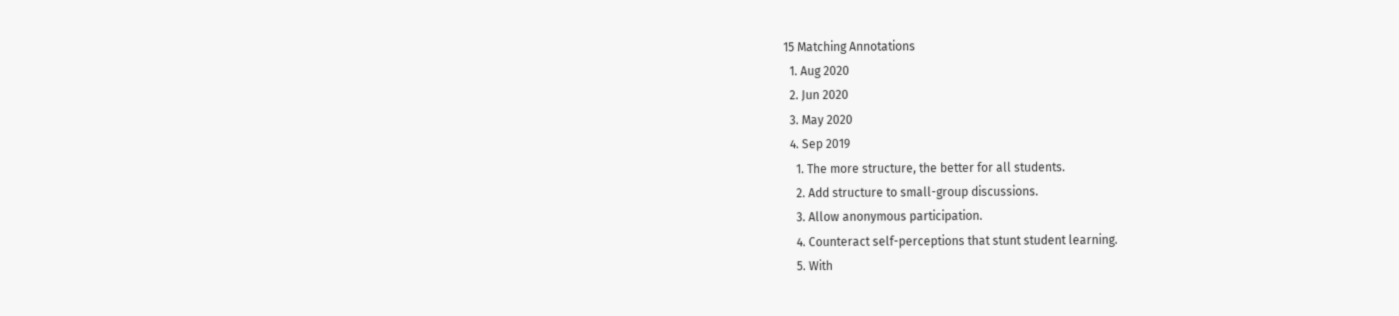15 Matching Annotations
  1. Aug 2020
  2. Jun 2020
  3. May 2020
  4. Sep 2019
    1. The more structure, the better for all students.
    2. Add structure to small-group discussions.
    3. Allow anonymous participation.
    4. Counteract self-perceptions that stunt student learning.
    5. With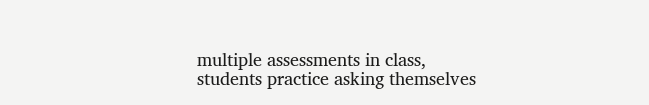multiple assessments in class, students practice asking themselves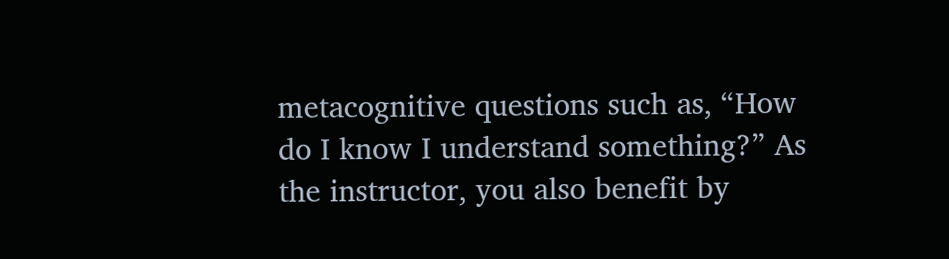metacognitive questions such as, “How do I know I understand something?” As the instructor, you also benefit by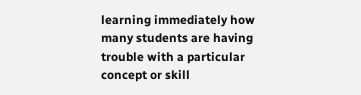learning immediately how many students are having trouble with a particular concept or skill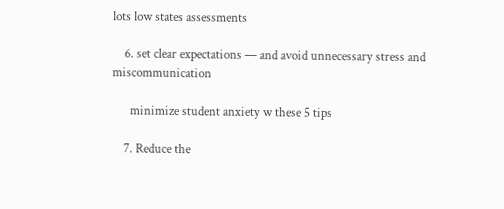lots low states assessments

    6. set clear expectations — and avoid unnecessary stress and miscommunication

      minimize student anxiety w these 5 tips

    7. Reduce the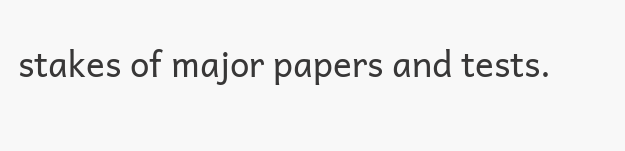stakes of major papers and tests.